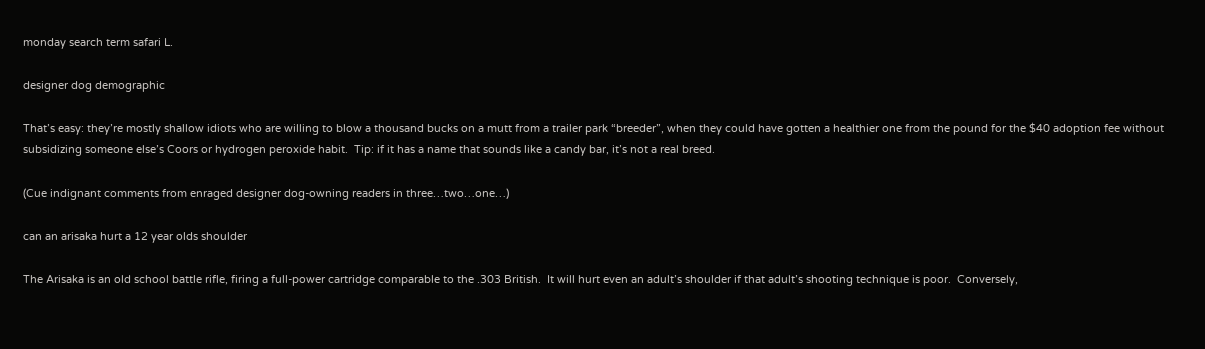monday search term safari L.

designer dog demographic

That’s easy: they’re mostly shallow idiots who are willing to blow a thousand bucks on a mutt from a trailer park “breeder”, when they could have gotten a healthier one from the pound for the $40 adoption fee without subsidizing someone else’s Coors or hydrogen peroxide habit.  Tip: if it has a name that sounds like a candy bar, it’s not a real breed.

(Cue indignant comments from enraged designer dog-owning readers in three…two…one…)

can an arisaka hurt a 12 year olds shoulder

The Arisaka is an old school battle rifle, firing a full-power cartridge comparable to the .303 British.  It will hurt even an adult’s shoulder if that adult’s shooting technique is poor.  Conversely,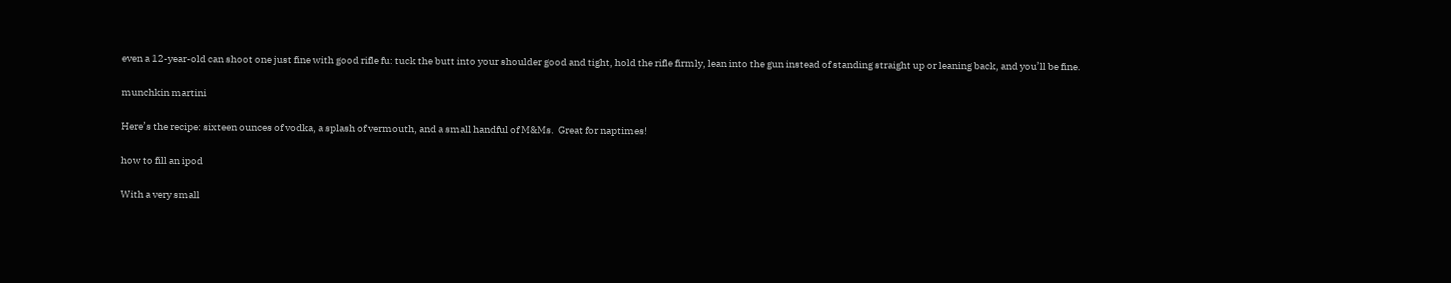even a 12-year-old can shoot one just fine with good rifle fu: tuck the butt into your shoulder good and tight, hold the rifle firmly, lean into the gun instead of standing straight up or leaning back, and you’ll be fine.

munchkin martini

Here’s the recipe: sixteen ounces of vodka, a splash of vermouth, and a small handful of M&Ms.  Great for naptimes!

how to fill an ipod

With a very small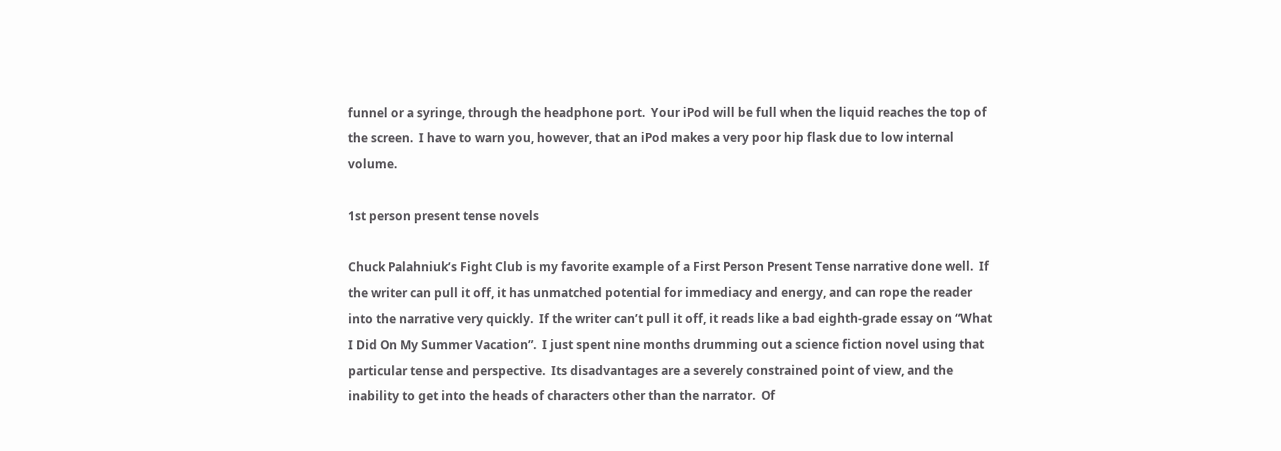funnel or a syringe, through the headphone port.  Your iPod will be full when the liquid reaches the top of the screen.  I have to warn you, however, that an iPod makes a very poor hip flask due to low internal volume.

1st person present tense novels

Chuck Palahniuk’s Fight Club is my favorite example of a First Person Present Tense narrative done well.  If the writer can pull it off, it has unmatched potential for immediacy and energy, and can rope the reader into the narrative very quickly.  If the writer can’t pull it off, it reads like a bad eighth-grade essay on “What I Did On My Summer Vacation”.  I just spent nine months drumming out a science fiction novel using that particular tense and perspective.  Its disadvantages are a severely constrained point of view, and the inability to get into the heads of characters other than the narrator.  Of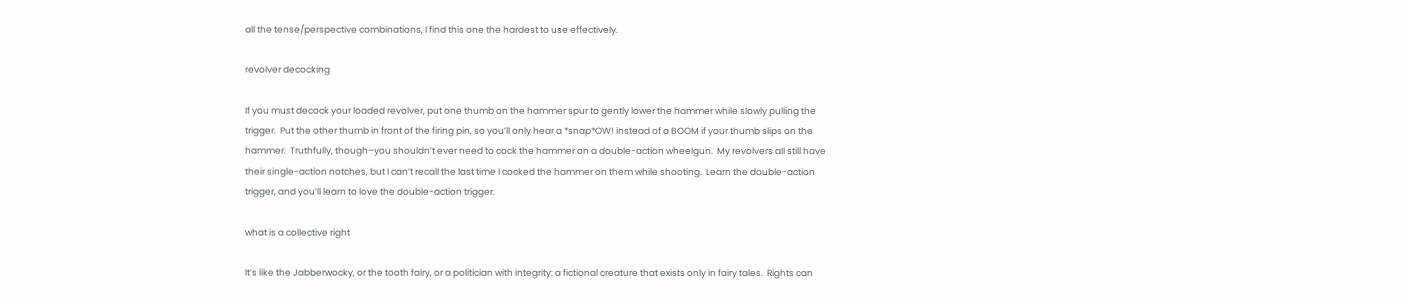all the tense/perspective combinations, I find this one the hardest to use effectively.

revolver decocking

If you must decock your loaded revolver, put one thumb on the hammer spur to gently lower the hammer while slowly pulling the trigger.  Put the other thumb in front of the firing pin, so you’ll only hear a *snap*OW! instead of a BOOM if your thumb slips on the hammer.  Truthfully, though–you shouldn’t ever need to cock the hammer on a double-action wheelgun.  My revolvers all still have their single-action notches, but I can’t recall the last time I cocked the hammer on them while shooting.  Learn the double-action trigger, and you’ll learn to love the double-action trigger.

what is a collective right

It’s like the Jabberwocky, or the tooth fairy, or a politician with integrity: a fictional creature that exists only in fairy tales.  Rights can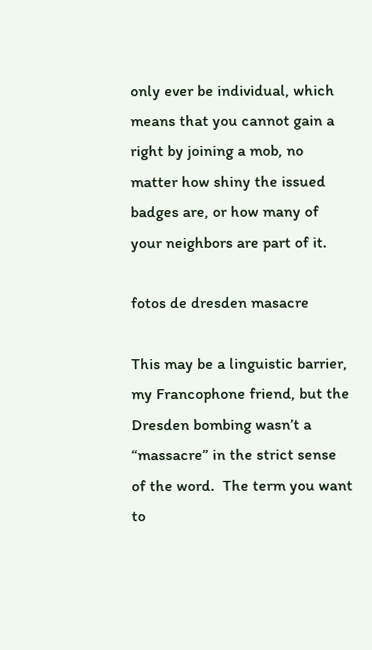only ever be individual, which means that you cannot gain a right by joining a mob, no matter how shiny the issued badges are, or how many of your neighbors are part of it.

fotos de dresden masacre

This may be a linguistic barrier, my Francophone friend, but the Dresden bombing wasn’t a “massacre” in the strict sense of the word.  The term you want to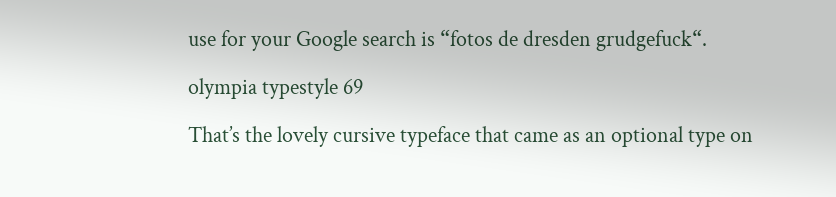use for your Google search is “fotos de dresden grudgefuck“.

olympia typestyle 69

That’s the lovely cursive typeface that came as an optional type on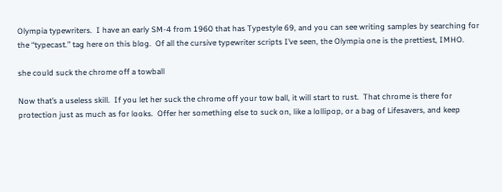Olympia typewriters.  I have an early SM-4 from 1960 that has Typestyle 69, and you can see writing samples by searching for the “typecast.” tag here on this blog.  Of all the cursive typewriter scripts I’ve seen, the Olympia one is the prettiest, IMHO.

she could suck the chrome off a towball

Now that’s a useless skill.  If you let her suck the chrome off your tow ball, it will start to rust.  That chrome is there for protection just as much as for looks.  Offer her something else to suck on, like a lollipop, or a bag of Lifesavers, and keep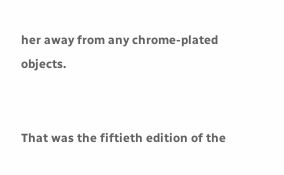her away from any chrome-plated objects.


That was the fiftieth edition of the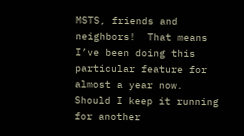MSTS, friends and neighbors!  That means I’ve been doing this particular feature for almost a year now.  Should I keep it running for another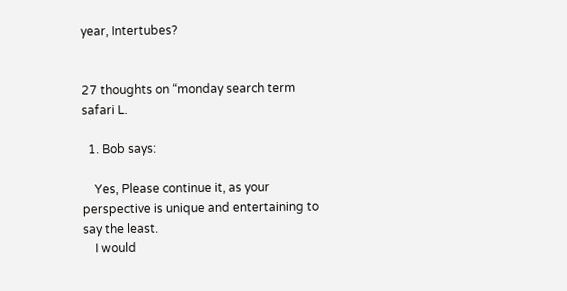year, Intertubes?


27 thoughts on “monday search term safari L.

  1. Bob says:

    Yes, Please continue it, as your perspective is unique and entertaining to say the least.
    I would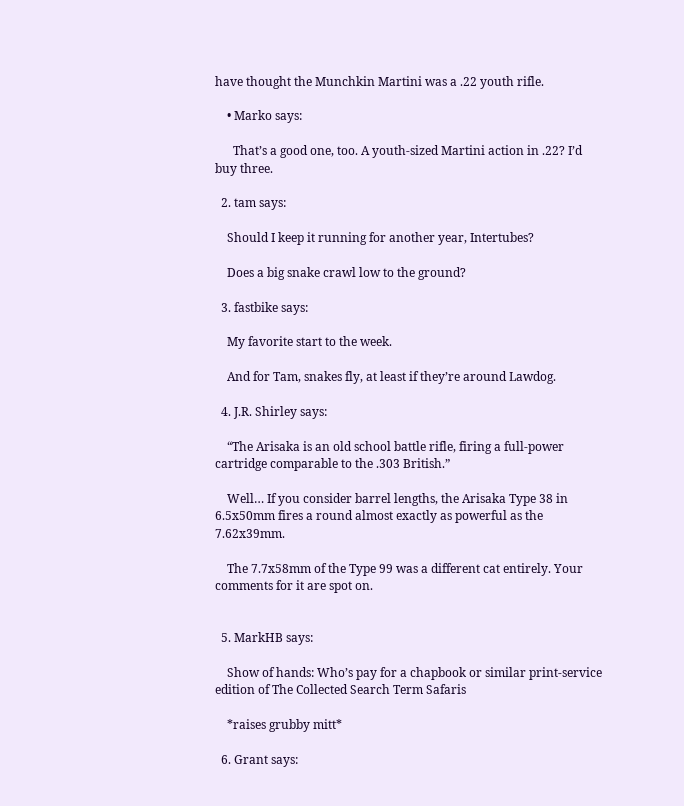have thought the Munchkin Martini was a .22 youth rifle.

    • Marko says:

      That’s a good one, too. A youth-sized Martini action in .22? I’d buy three.

  2. tam says:

    Should I keep it running for another year, Intertubes?

    Does a big snake crawl low to the ground?

  3. fastbike says:

    My favorite start to the week.

    And for Tam, snakes fly, at least if they’re around Lawdog.

  4. J.R. Shirley says:

    “The Arisaka is an old school battle rifle, firing a full-power cartridge comparable to the .303 British.”

    Well… If you consider barrel lengths, the Arisaka Type 38 in 6.5x50mm fires a round almost exactly as powerful as the 7.62x39mm.

    The 7.7x58mm of the Type 99 was a different cat entirely. Your comments for it are spot on.


  5. MarkHB says:

    Show of hands: Who’s pay for a chapbook or similar print-service edition of The Collected Search Term Safaris

    *raises grubby mitt*

  6. Grant says: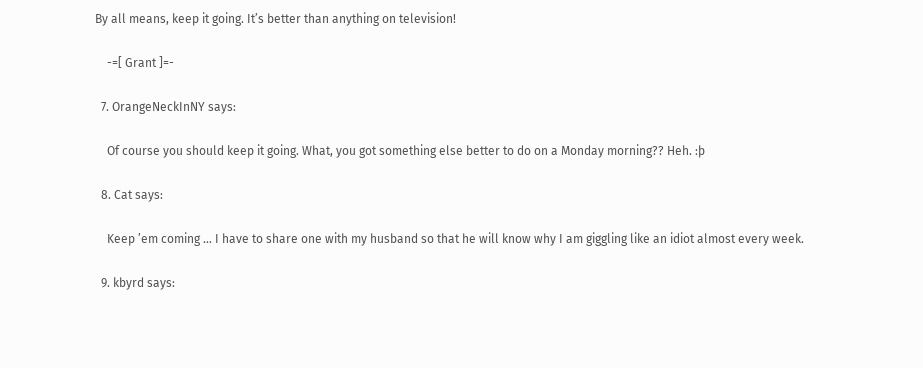By all means, keep it going. It’s better than anything on television!

    -=[ Grant ]=-

  7. OrangeNeckInNY says:

    Of course you should keep it going. What, you got something else better to do on a Monday morning?? Heh. :þ

  8. Cat says:

    Keep ’em coming … I have to share one with my husband so that he will know why I am giggling like an idiot almost every week.

  9. kbyrd says: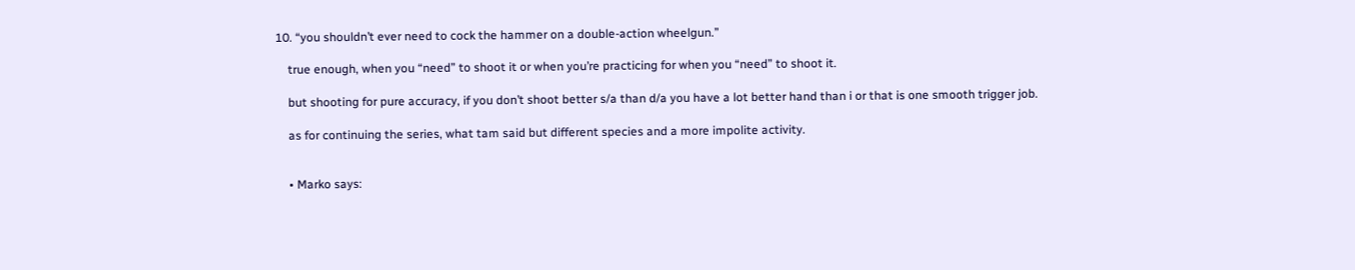10. “you shouldn’t ever need to cock the hammer on a double-action wheelgun.”

    true enough, when you “need” to shoot it or when you’re practicing for when you “need” to shoot it.

    but shooting for pure accuracy, if you don’t shoot better s/a than d/a you have a lot better hand than i or that is one smooth trigger job.

    as for continuing the series, what tam said but different species and a more impolite activity.


    • Marko says: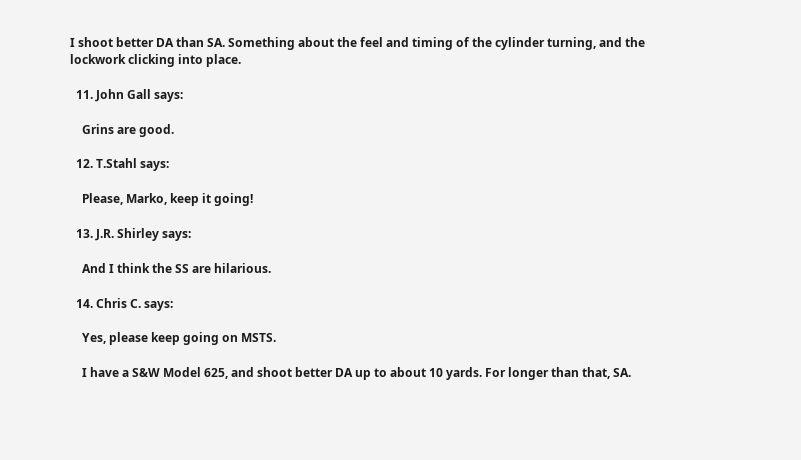I shoot better DA than SA. Something about the feel and timing of the cylinder turning, and the lockwork clicking into place.

  11. John Gall says:

    Grins are good.

  12. T.Stahl says:

    Please, Marko, keep it going!

  13. J.R. Shirley says:

    And I think the SS are hilarious.

  14. Chris C. says:

    Yes, please keep going on MSTS.

    I have a S&W Model 625, and shoot better DA up to about 10 yards. For longer than that, SA.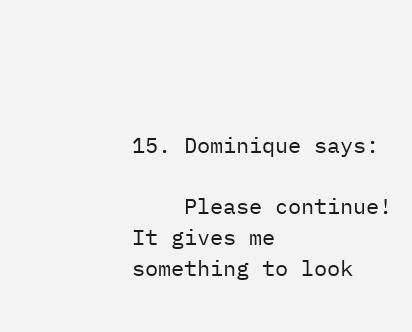15. Dominique says:

    Please continue! It gives me something to look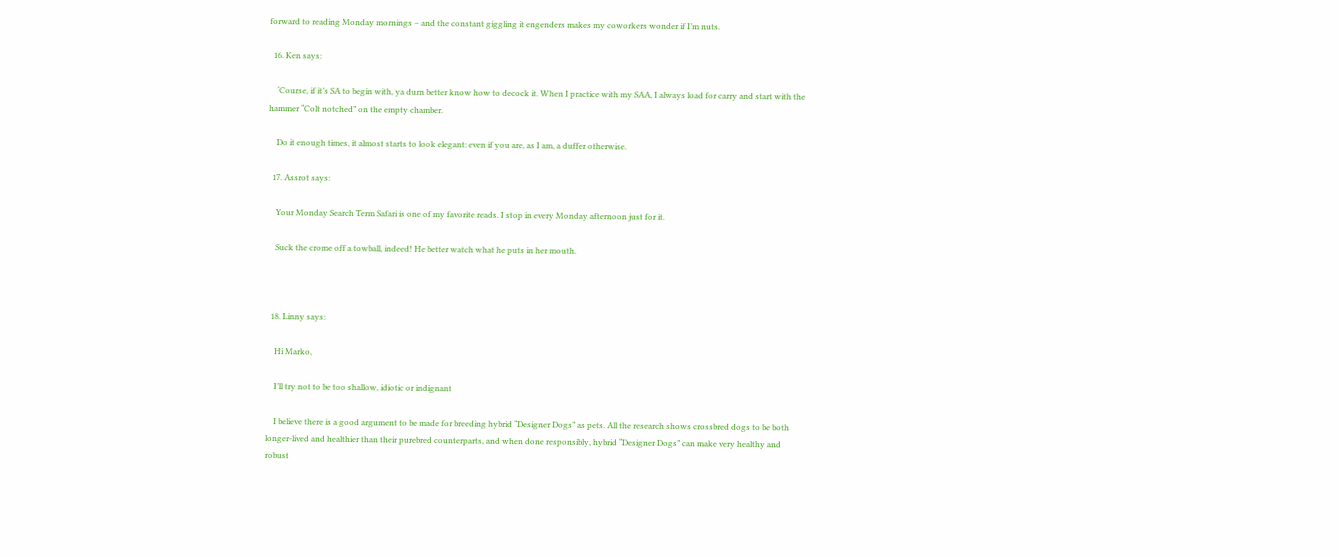forward to reading Monday mornings – and the constant giggling it engenders makes my coworkers wonder if I’m nuts.

  16. Ken says:

    ‘Course, if it’s SA to begin with, ya durn better know how to decock it. When I practice with my SAA, I always load for carry and start with the hammer “Colt notched” on the empty chamber.

    Do it enough times, it almost starts to look elegant: even if you are, as I am, a duffer otherwise.

  17. Assrot says:

    Your Monday Search Term Safari is one of my favorite reads. I stop in every Monday afternoon just for it.

    Suck the crome off a towball, indeed! He better watch what he puts in her mouth.



  18. Linny says:

    Hi Marko,

    I’ll try not to be too shallow, idiotic or indignant

    I believe there is a good argument to be made for breeding hybrid “Designer Dogs” as pets. All the research shows crossbred dogs to be both longer-lived and healthier than their purebred counterparts, and when done responsibly, hybrid “Designer Dogs” can make very healthy and robust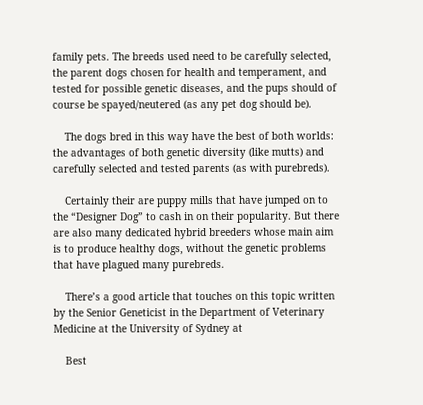family pets. The breeds used need to be carefully selected, the parent dogs chosen for health and temperament, and tested for possible genetic diseases, and the pups should of course be spayed/neutered (as any pet dog should be).

    The dogs bred in this way have the best of both worlds: the advantages of both genetic diversity (like mutts) and carefully selected and tested parents (as with purebreds).

    Certainly their are puppy mills that have jumped on to the “Designer Dog” to cash in on their popularity. But there are also many dedicated hybrid breeders whose main aim is to produce healthy dogs, without the genetic problems that have plagued many purebreds.

    There’s a good article that touches on this topic written by the Senior Geneticist in the Department of Veterinary Medicine at the University of Sydney at

    Best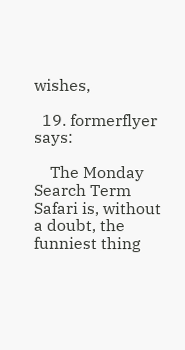wishes,

  19. formerflyer says:

    The Monday Search Term Safari is, without a doubt, the funniest thing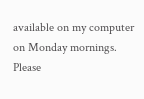available on my computer on Monday mornings. Please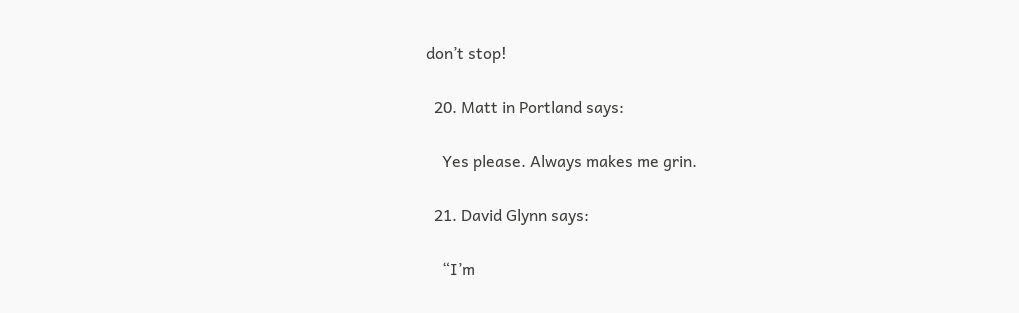don’t stop!

  20. Matt in Portland says:

    Yes please. Always makes me grin.

  21. David Glynn says:

    “I’m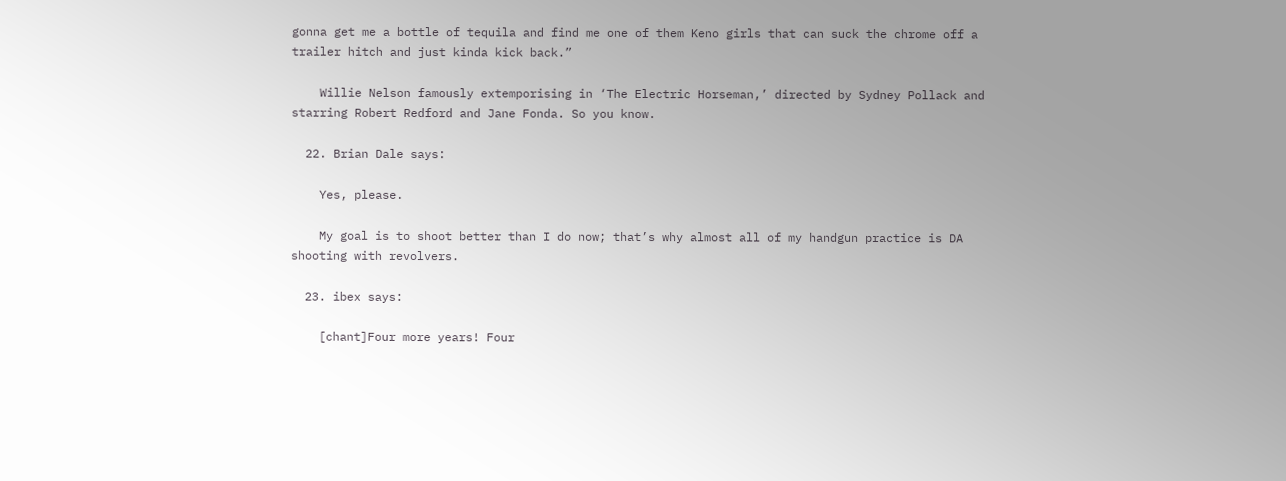gonna get me a bottle of tequila and find me one of them Keno girls that can suck the chrome off a trailer hitch and just kinda kick back.”

    Willie Nelson famously extemporising in ‘The Electric Horseman,’ directed by Sydney Pollack and starring Robert Redford and Jane Fonda. So you know.

  22. Brian Dale says:

    Yes, please.

    My goal is to shoot better than I do now; that’s why almost all of my handgun practice is DA shooting with revolvers.

  23. ibex says:

    [chant]Four more years! Four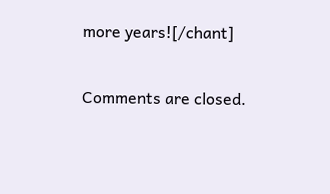more years![/chant]

Comments are closed.